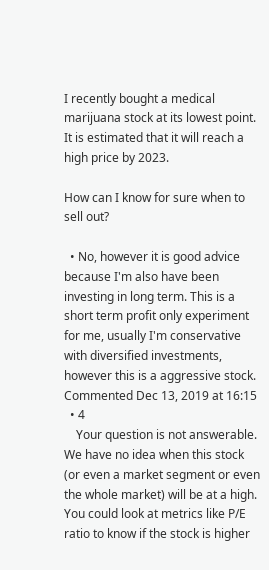I recently bought a medical marijuana stock at its lowest point. It is estimated that it will reach a high price by 2023.

How can I know for sure when to sell out?

  • No, however it is good advice because I'm also have been investing in long term. This is a short term profit only experiment for me, usually I'm conservative with diversified investments, however this is a aggressive stock. Commented Dec 13, 2019 at 16:15
  • 4
    Your question is not answerable. We have no idea when this stock (or even a market segment or even the whole market) will be at a high. You could look at metrics like P/E ratio to know if the stock is higher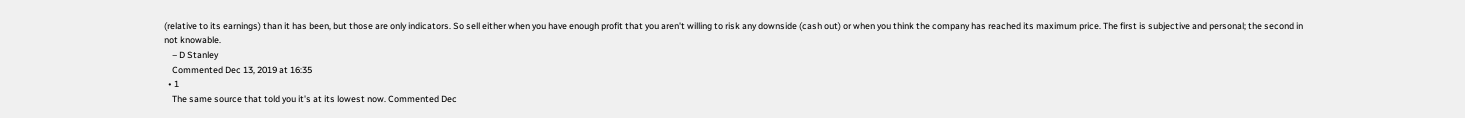(relative to its earnings) than it has been, but those are only indicators. So sell either when you have enough profit that you aren't willing to risk any downside (cash out) or when you think the company has reached its maximum price. The first is subjective and personal; the second in not knowable.
    – D Stanley
    Commented Dec 13, 2019 at 16:35
  • 1
    The same source that told you it's at its lowest now. Commented Dec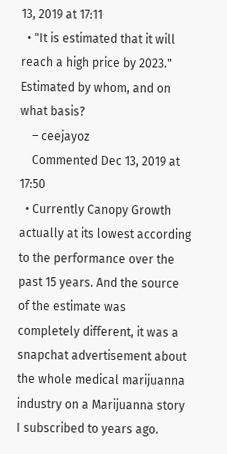13, 2019 at 17:11
  • "It is estimated that it will reach a high price by 2023." Estimated by whom, and on what basis?
    – ceejayoz
    Commented Dec 13, 2019 at 17:50
  • Currently Canopy Growth actually at its lowest according to the performance over the past 15 years. And the source of the estimate was completely different, it was a snapchat advertisement about the whole medical marijuanna industry on a Marijuanna story I subscribed to years ago.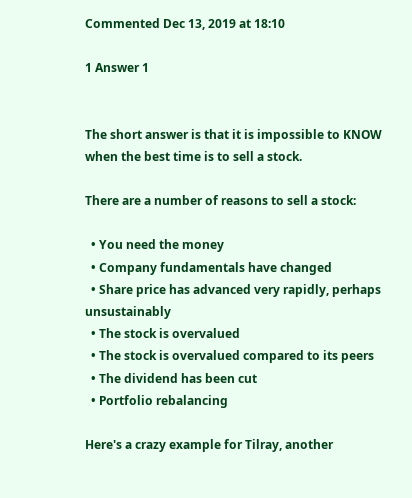Commented Dec 13, 2019 at 18:10

1 Answer 1


The short answer is that it is impossible to KNOW when the best time is to sell a stock.

There are a number of reasons to sell a stock:

  • You need the money
  • Company fundamentals have changed
  • Share price has advanced very rapidly, perhaps unsustainably
  • The stock is overvalued
  • The stock is overvalued compared to its peers
  • The dividend has been cut
  • Portfolio rebalancing

Here's a crazy example for Tilray, another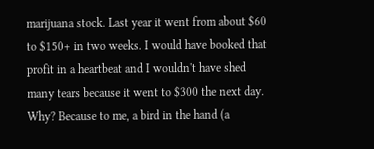marijuana stock. Last year it went from about $60 to $150+ in two weeks. I would have booked that profit in a heartbeat and I wouldn't have shed many tears because it went to $300 the next day. Why? Because to me, a bird in the hand (a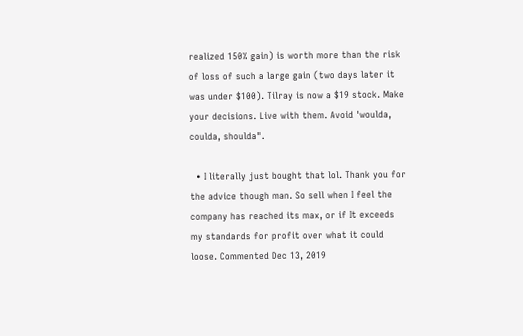realized 150% gain) is worth more than the risk of loss of such a large gain (two days later it was under $100). Tilray is now a $19 stock. Make your decisions. Live with them. Avoid 'woulda, coulda, shoulda".

  • I literally just bought that lol. Thank you for the advice though man. So sell when I feel the company has reached its max, or if It exceeds my standards for profit over what it could loose. Commented Dec 13, 2019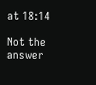at 18:14

Not the answer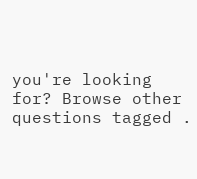you're looking for? Browse other questions tagged .